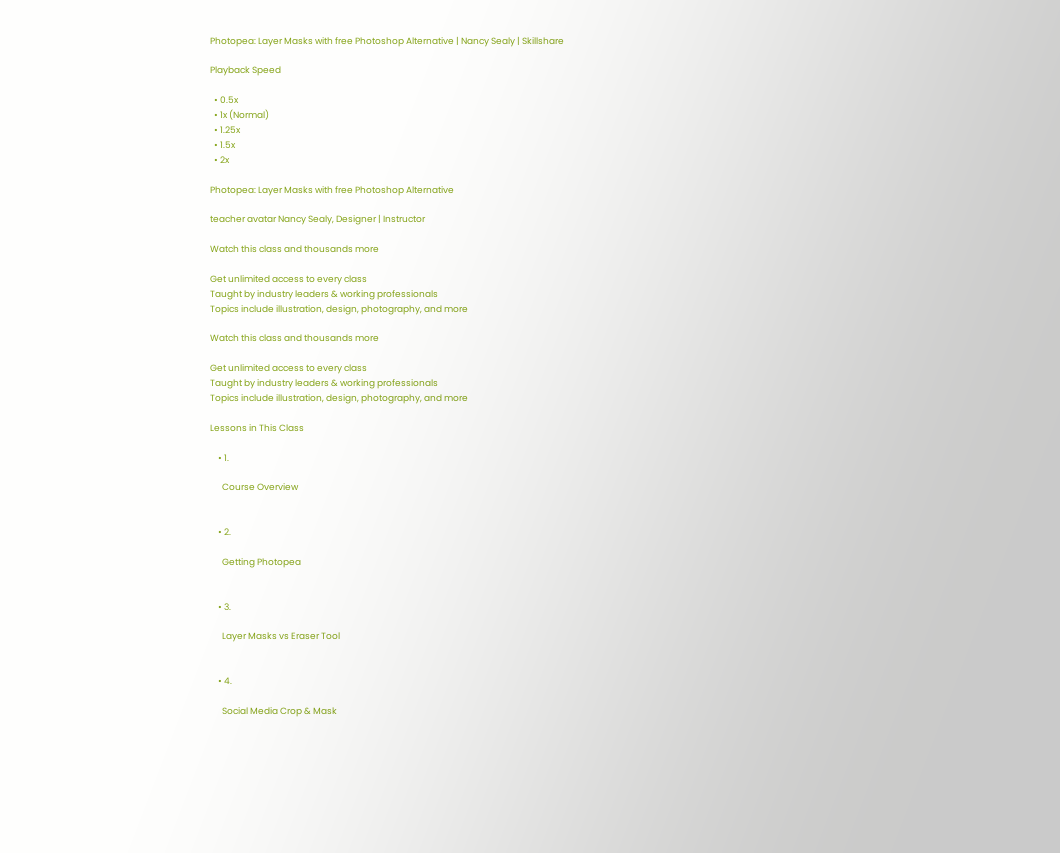Photopea: Layer Masks with free Photoshop Alternative | Nancy Sealy | Skillshare

Playback Speed

  • 0.5x
  • 1x (Normal)
  • 1.25x
  • 1.5x
  • 2x

Photopea: Layer Masks with free Photoshop Alternative

teacher avatar Nancy Sealy, Designer | Instructor

Watch this class and thousands more

Get unlimited access to every class
Taught by industry leaders & working professionals
Topics include illustration, design, photography, and more

Watch this class and thousands more

Get unlimited access to every class
Taught by industry leaders & working professionals
Topics include illustration, design, photography, and more

Lessons in This Class

    • 1.

      Course Overview


    • 2.

      Getting Photopea


    • 3.

      Layer Masks vs Eraser Tool


    • 4.

      Social Media Crop & Mask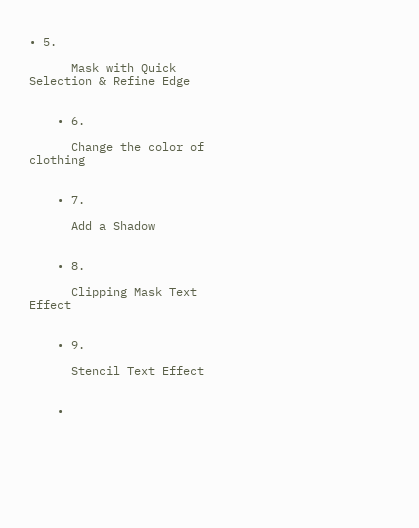• 5.

      Mask with Quick Selection & Refine Edge


    • 6.

      Change the color of clothing


    • 7.

      Add a Shadow


    • 8.

      Clipping Mask Text Effect


    • 9.

      Stencil Text Effect


    •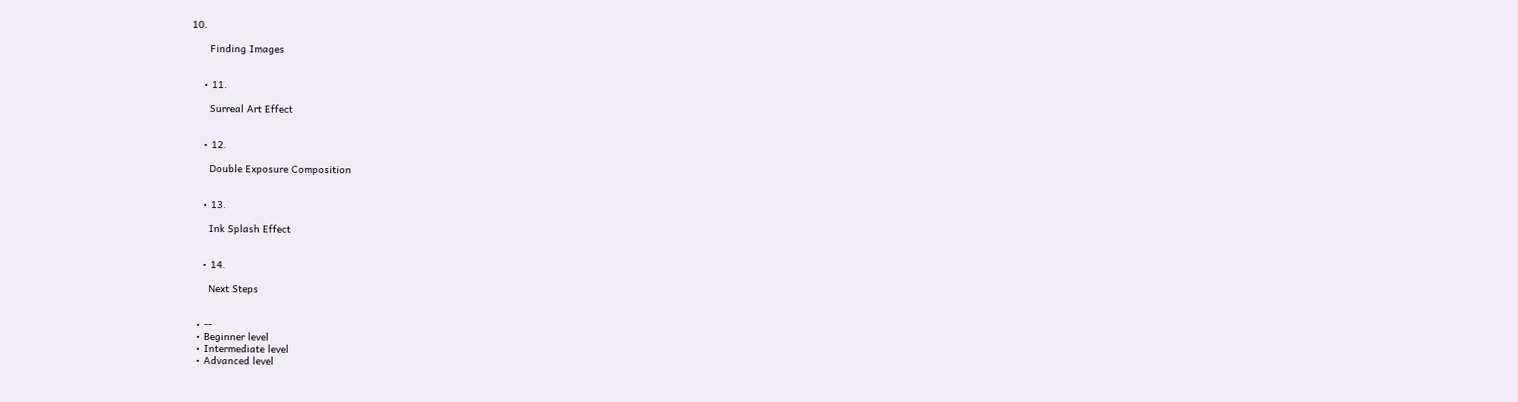10.

      Finding Images


    • 11.

      Surreal Art Effect


    • 12.

      Double Exposure Composition


    • 13.

      Ink Splash Effect


    • 14.

      Next Steps


  • --
  • Beginner level
  • Intermediate level
  • Advanced level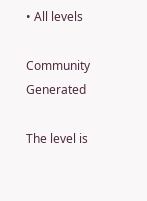• All levels

Community Generated

The level is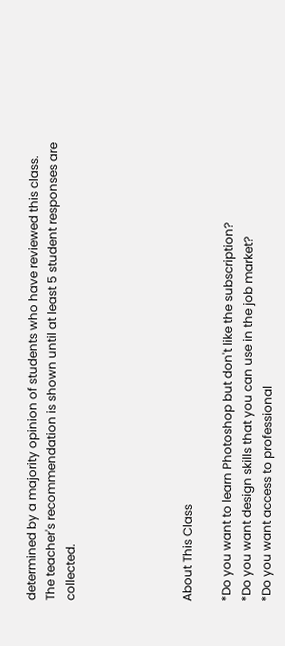determined by a majority opinion of students who have reviewed this class. The teacher's recommendation is shown until at least 5 student responses are collected.





About This Class

*Do you want to learn Photoshop but don't like the subscription?
*Do you want design skills that you can use in the job market?
*Do you want access to professional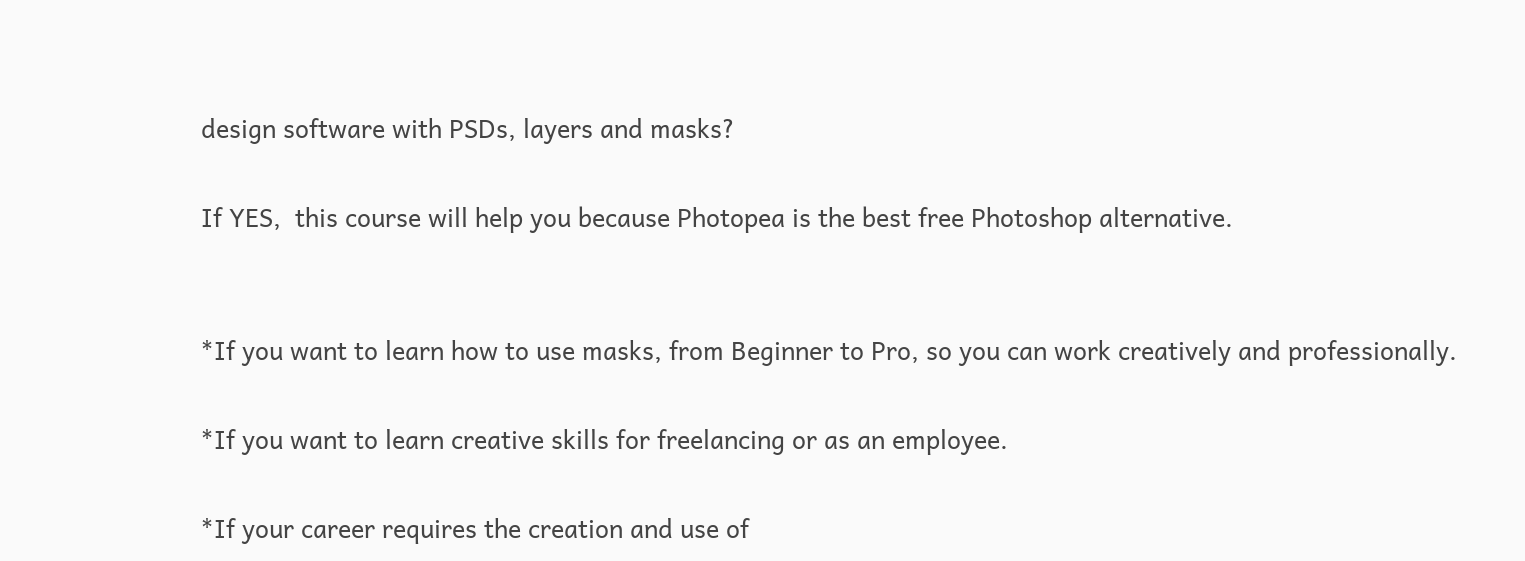design software with PSDs, layers and masks?

If YES,  this course will help you because Photopea is the best free Photoshop alternative.


*If you want to learn how to use masks, from Beginner to Pro, so you can work creatively and professionally.

*If you want to learn creative skills for freelancing or as an employee.

*If your career requires the creation and use of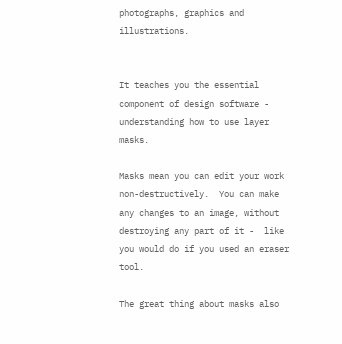photographs, graphics and illustrations.


It teaches you the essential component of design software - understanding how to use layer masks.

Masks mean you can edit your work non-destructively.  You can make any changes to an image, without destroying any part of it -  like you would do if you used an eraser tool.

The great thing about masks also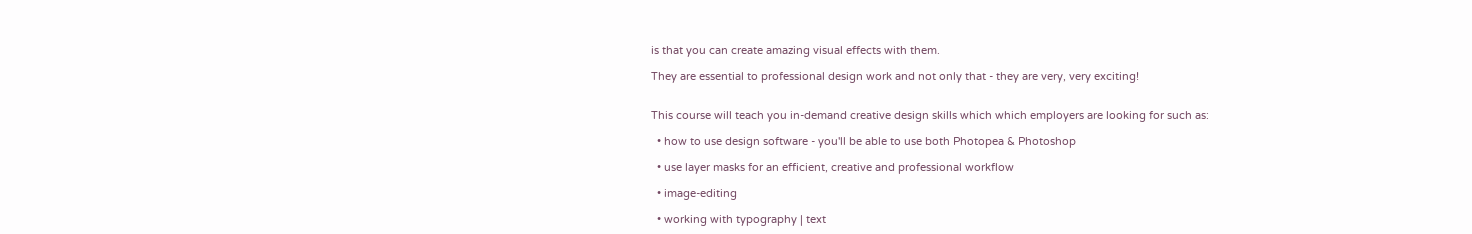is that you can create amazing visual effects with them.

They are essential to professional design work and not only that - they are very, very exciting!


This course will teach you in-demand creative design skills which which employers are looking for such as:

  • how to use design software - you'll be able to use both Photopea & Photoshop

  • use layer masks for an efficient, creative and professional workflow

  • image-editing

  • working with typography | text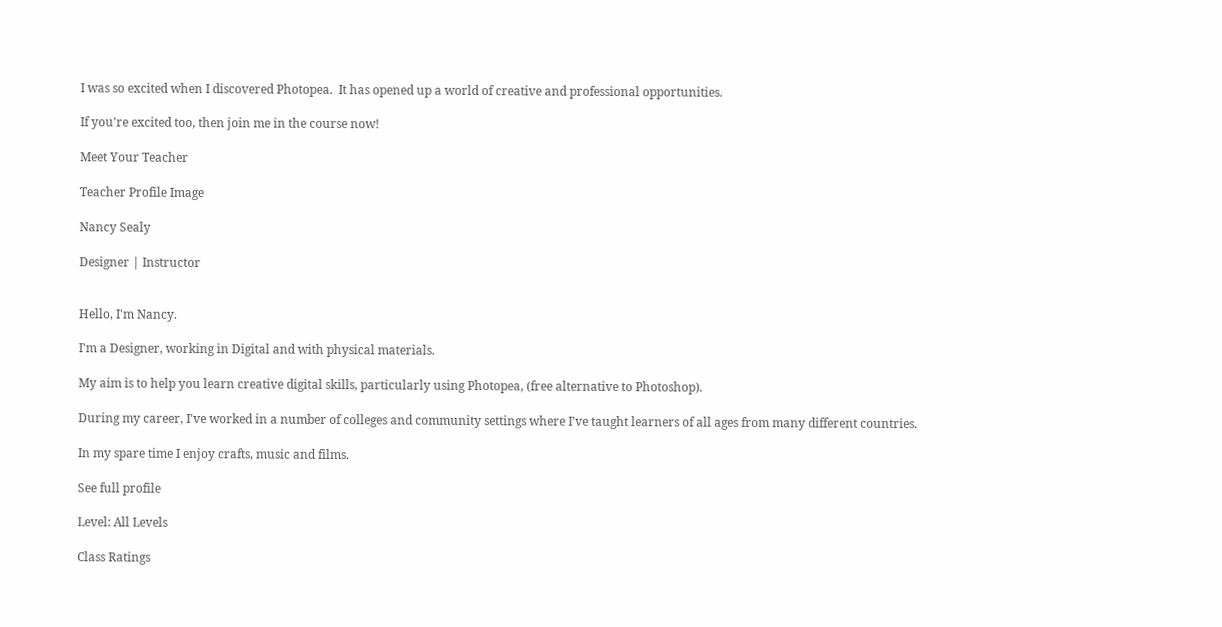I was so excited when I discovered Photopea.  It has opened up a world of creative and professional opportunities.

If you're excited too, then join me in the course now!

Meet Your Teacher

Teacher Profile Image

Nancy Sealy

Designer | Instructor


Hello, I'm Nancy.

I'm a Designer, working in Digital and with physical materials.

My aim is to help you learn creative digital skills, particularly using Photopea, (free alternative to Photoshop).

During my career, I've worked in a number of colleges and community settings where I've taught learners of all ages from many different countries.

In my spare time I enjoy crafts, music and films.

See full profile

Level: All Levels

Class Ratings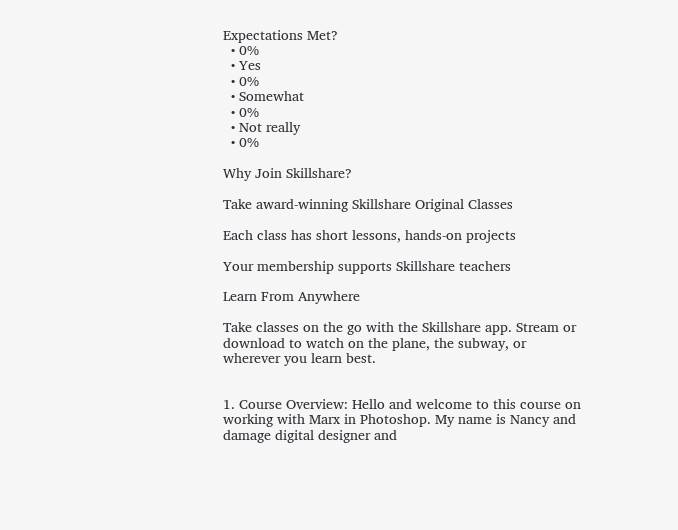Expectations Met?
  • 0%
  • Yes
  • 0%
  • Somewhat
  • 0%
  • Not really
  • 0%

Why Join Skillshare?

Take award-winning Skillshare Original Classes

Each class has short lessons, hands-on projects

Your membership supports Skillshare teachers

Learn From Anywhere

Take classes on the go with the Skillshare app. Stream or download to watch on the plane, the subway, or wherever you learn best.


1. Course Overview: Hello and welcome to this course on working with Marx in Photoshop. My name is Nancy and damage digital designer and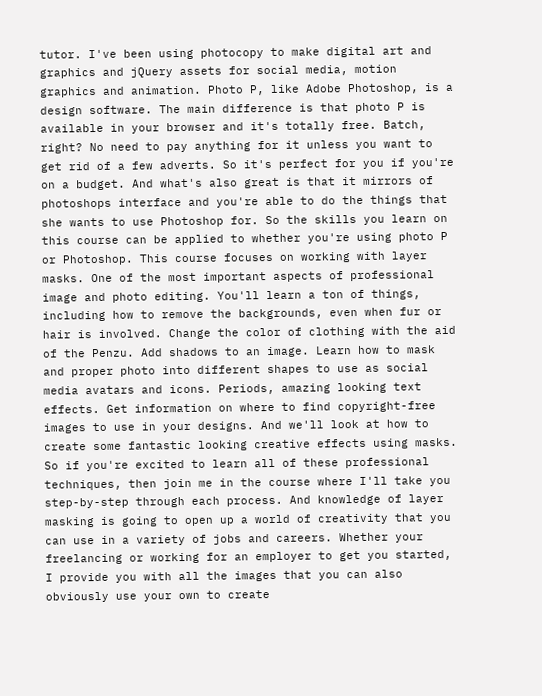tutor. I've been using photocopy to make digital art and graphics and jQuery assets for social media, motion graphics and animation. Photo P, like Adobe Photoshop, is a design software. The main difference is that photo P is available in your browser and it's totally free. Batch, right? No need to pay anything for it unless you want to get rid of a few adverts. So it's perfect for you if you're on a budget. And what's also great is that it mirrors of photoshops interface and you're able to do the things that she wants to use Photoshop for. So the skills you learn on this course can be applied to whether you're using photo P or Photoshop. This course focuses on working with layer masks. One of the most important aspects of professional image and photo editing. You'll learn a ton of things, including how to remove the backgrounds, even when fur or hair is involved. Change the color of clothing with the aid of the Penzu. Add shadows to an image. Learn how to mask and proper photo into different shapes to use as social media avatars and icons. Periods, amazing looking text effects. Get information on where to find copyright-free images to use in your designs. And we'll look at how to create some fantastic looking creative effects using masks. So if you're excited to learn all of these professional techniques, then join me in the course where I'll take you step-by-step through each process. And knowledge of layer masking is going to open up a world of creativity that you can use in a variety of jobs and careers. Whether your freelancing or working for an employer to get you started, I provide you with all the images that you can also obviously use your own to create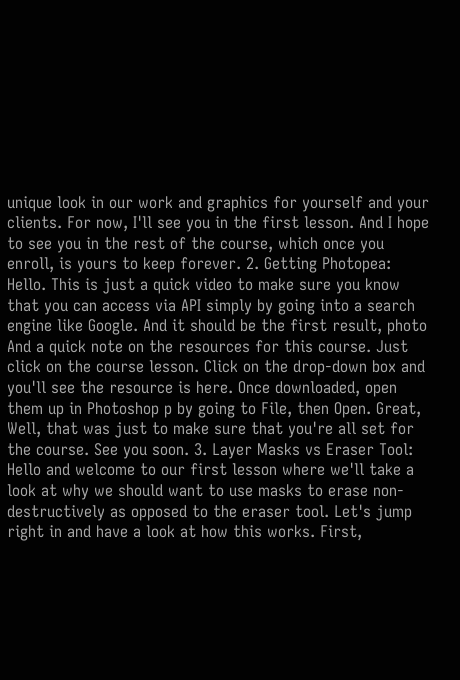unique look in our work and graphics for yourself and your clients. For now, I'll see you in the first lesson. And I hope to see you in the rest of the course, which once you enroll, is yours to keep forever. 2. Getting Photopea: Hello. This is just a quick video to make sure you know that you can access via API simply by going into a search engine like Google. And it should be the first result, photo And a quick note on the resources for this course. Just click on the course lesson. Click on the drop-down box and you'll see the resource is here. Once downloaded, open them up in Photoshop p by going to File, then Open. Great, Well, that was just to make sure that you're all set for the course. See you soon. 3. Layer Masks vs Eraser Tool: Hello and welcome to our first lesson where we'll take a look at why we should want to use masks to erase non-destructively as opposed to the eraser tool. Let's jump right in and have a look at how this works. First,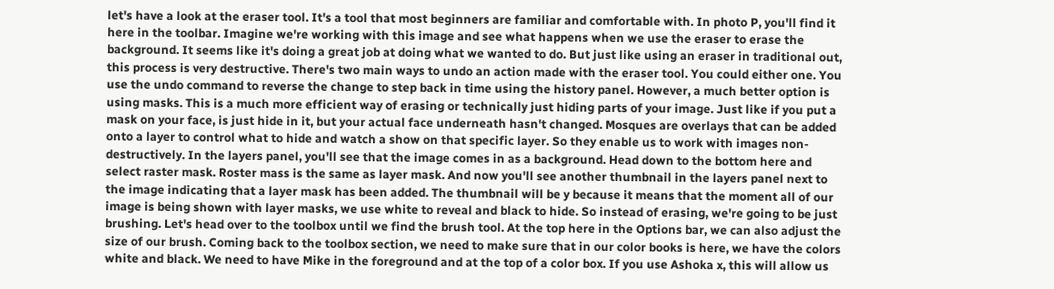let's have a look at the eraser tool. It's a tool that most beginners are familiar and comfortable with. In photo P, you'll find it here in the toolbar. Imagine we're working with this image and see what happens when we use the eraser to erase the background. It seems like it's doing a great job at doing what we wanted to do. But just like using an eraser in traditional out, this process is very destructive. There's two main ways to undo an action made with the eraser tool. You could either one. You use the undo command to reverse the change to step back in time using the history panel. However, a much better option is using masks. This is a much more efficient way of erasing or technically just hiding parts of your image. Just like if you put a mask on your face, is just hide in it, but your actual face underneath hasn't changed. Mosques are overlays that can be added onto a layer to control what to hide and watch a show on that specific layer. So they enable us to work with images non-destructively. In the layers panel, you'll see that the image comes in as a background. Head down to the bottom here and select raster mask. Roster mass is the same as layer mask. And now you'll see another thumbnail in the layers panel next to the image indicating that a layer mask has been added. The thumbnail will be y because it means that the moment all of our image is being shown with layer masks, we use white to reveal and black to hide. So instead of erasing, we're going to be just brushing. Let's head over to the toolbox until we find the brush tool. At the top here in the Options bar, we can also adjust the size of our brush. Coming back to the toolbox section, we need to make sure that in our color books is here, we have the colors white and black. We need to have Mike in the foreground and at the top of a color box. If you use Ashoka x, this will allow us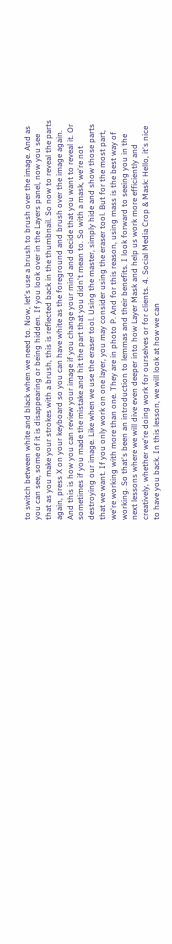to switch between white and black when we need to. Now, let's use a brush to brush over the image. And as you can see, some of it is disappearing or being hidden. If you look over in the Layers panel, now you see that as you make your strokes with a brush, this is reflected back in the thumbnail. So now to reveal the parts again, press X on your keyboard so you can have white as the foreground and brush over the image again. And this is how you can review your image if you change your mind and decide that you want to reveal it. Or sometimes if you made the mistake and hit the part that you didn't mean to. So with a mask, we're not destroying our image. Like when we use the eraser tool. Using the master, simply hide and show those parts that we want. If you only work on one layer, you may consider using the eraser tool. But for the most part, we're working with more than one. They are in photo P. And for this reason, using mass is the best way of working. So that's been an introduction to lemmas and their benefits. I look forward to seeing you in the next lessons where we will dive even deeper into how Layer Mask and help us work more efficiently and creatively, whether we're doing work for ourselves or for clients. 4. Social Media Crop & Mask: Hello, it's nice to have you back. In this lesson, we will look at how we can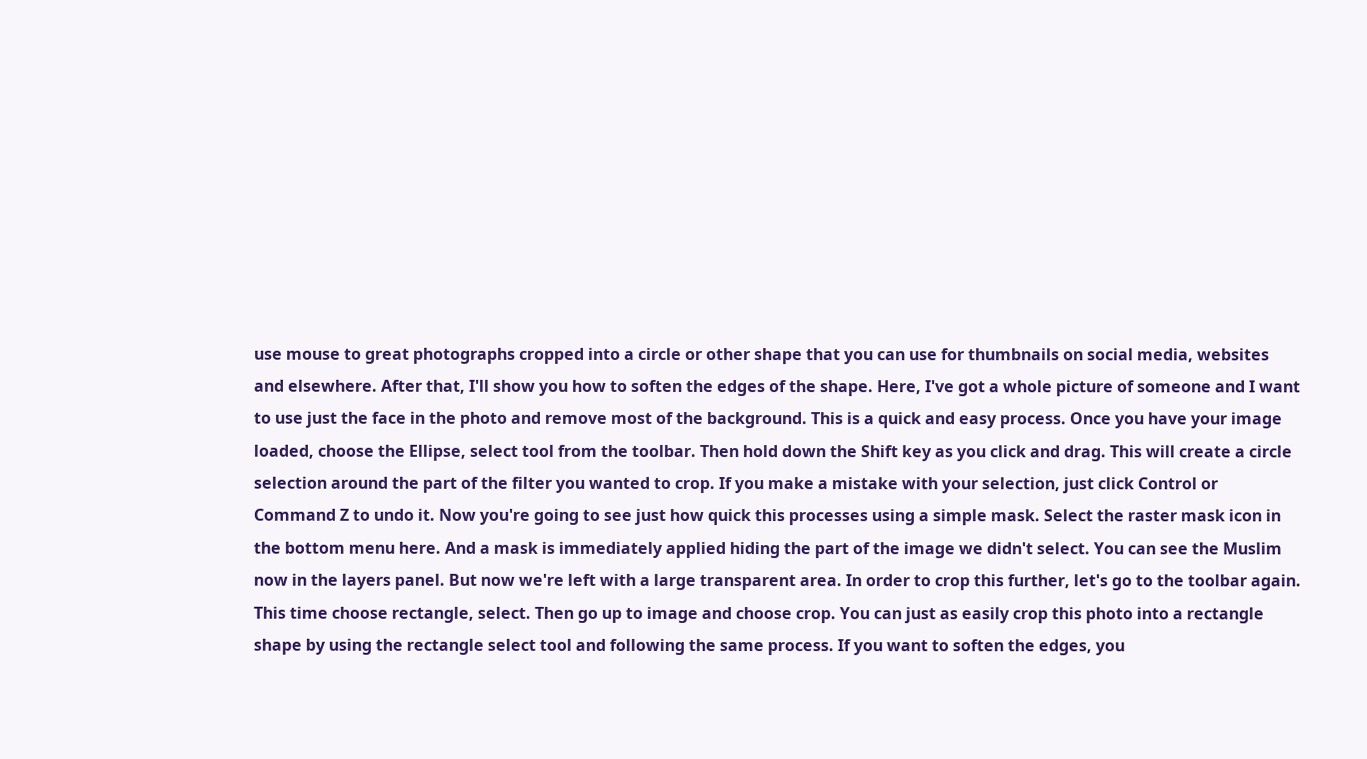use mouse to great photographs cropped into a circle or other shape that you can use for thumbnails on social media, websites and elsewhere. After that, I'll show you how to soften the edges of the shape. Here, I've got a whole picture of someone and I want to use just the face in the photo and remove most of the background. This is a quick and easy process. Once you have your image loaded, choose the Ellipse, select tool from the toolbar. Then hold down the Shift key as you click and drag. This will create a circle selection around the part of the filter you wanted to crop. If you make a mistake with your selection, just click Control or Command Z to undo it. Now you're going to see just how quick this processes using a simple mask. Select the raster mask icon in the bottom menu here. And a mask is immediately applied hiding the part of the image we didn't select. You can see the Muslim now in the layers panel. But now we're left with a large transparent area. In order to crop this further, let's go to the toolbar again. This time choose rectangle, select. Then go up to image and choose crop. You can just as easily crop this photo into a rectangle shape by using the rectangle select tool and following the same process. If you want to soften the edges, you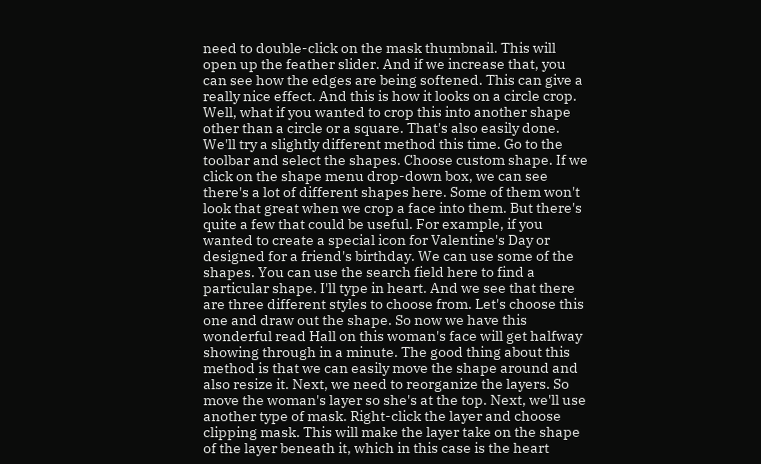need to double-click on the mask thumbnail. This will open up the feather slider. And if we increase that, you can see how the edges are being softened. This can give a really nice effect. And this is how it looks on a circle crop. Well, what if you wanted to crop this into another shape other than a circle or a square. That's also easily done. We'll try a slightly different method this time. Go to the toolbar and select the shapes. Choose custom shape. If we click on the shape menu drop-down box, we can see there's a lot of different shapes here. Some of them won't look that great when we crop a face into them. But there's quite a few that could be useful. For example, if you wanted to create a special icon for Valentine's Day or designed for a friend's birthday. We can use some of the shapes. You can use the search field here to find a particular shape. I'll type in heart. And we see that there are three different styles to choose from. Let's choose this one and draw out the shape. So now we have this wonderful read Hall on this woman's face will get halfway showing through in a minute. The good thing about this method is that we can easily move the shape around and also resize it. Next, we need to reorganize the layers. So move the woman's layer so she's at the top. Next, we'll use another type of mask. Right-click the layer and choose clipping mask. This will make the layer take on the shape of the layer beneath it, which in this case is the heart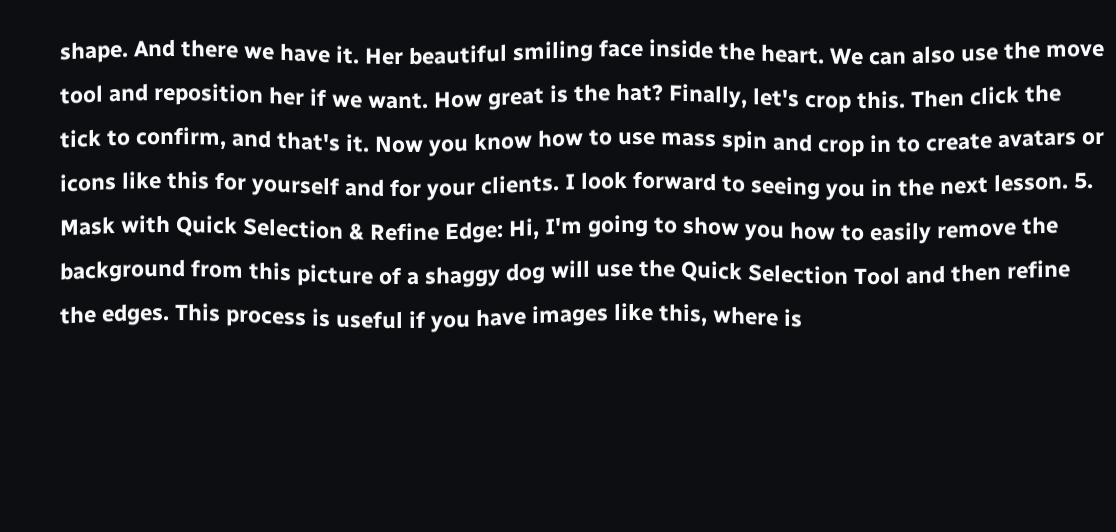shape. And there we have it. Her beautiful smiling face inside the heart. We can also use the move tool and reposition her if we want. How great is the hat? Finally, let's crop this. Then click the tick to confirm, and that's it. Now you know how to use mass spin and crop in to create avatars or icons like this for yourself and for your clients. I look forward to seeing you in the next lesson. 5. Mask with Quick Selection & Refine Edge: Hi, I'm going to show you how to easily remove the background from this picture of a shaggy dog will use the Quick Selection Tool and then refine the edges. This process is useful if you have images like this, where is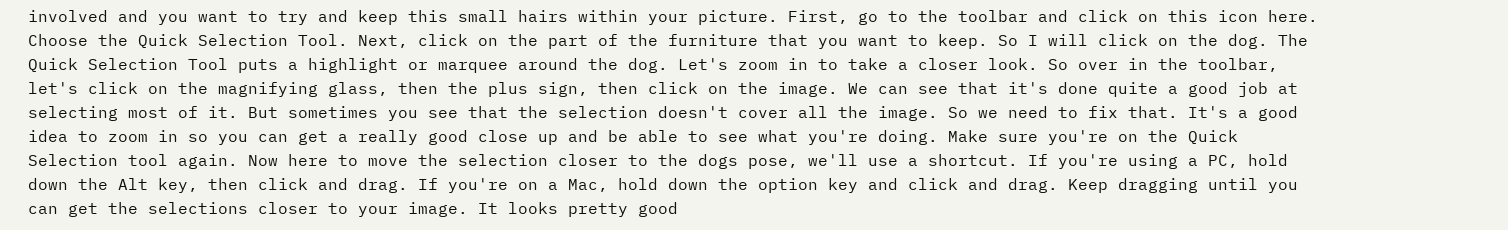involved and you want to try and keep this small hairs within your picture. First, go to the toolbar and click on this icon here. Choose the Quick Selection Tool. Next, click on the part of the furniture that you want to keep. So I will click on the dog. The Quick Selection Tool puts a highlight or marquee around the dog. Let's zoom in to take a closer look. So over in the toolbar, let's click on the magnifying glass, then the plus sign, then click on the image. We can see that it's done quite a good job at selecting most of it. But sometimes you see that the selection doesn't cover all the image. So we need to fix that. It's a good idea to zoom in so you can get a really good close up and be able to see what you're doing. Make sure you're on the Quick Selection tool again. Now here to move the selection closer to the dogs pose, we'll use a shortcut. If you're using a PC, hold down the Alt key, then click and drag. If you're on a Mac, hold down the option key and click and drag. Keep dragging until you can get the selections closer to your image. It looks pretty good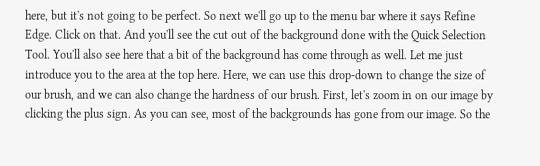here, but it's not going to be perfect. So next we'll go up to the menu bar where it says Refine Edge. Click on that. And you'll see the cut out of the background done with the Quick Selection Tool. You'll also see here that a bit of the background has come through as well. Let me just introduce you to the area at the top here. Here, we can use this drop-down to change the size of our brush, and we can also change the hardness of our brush. First, let's zoom in on our image by clicking the plus sign. As you can see, most of the backgrounds has gone from our image. So the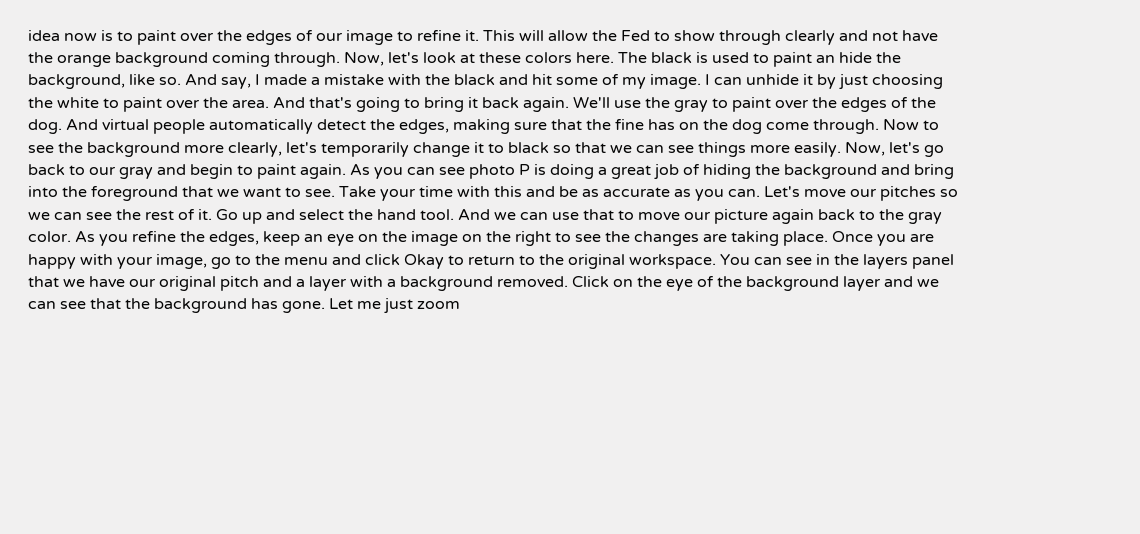idea now is to paint over the edges of our image to refine it. This will allow the Fed to show through clearly and not have the orange background coming through. Now, let's look at these colors here. The black is used to paint an hide the background, like so. And say, I made a mistake with the black and hit some of my image. I can unhide it by just choosing the white to paint over the area. And that's going to bring it back again. We'll use the gray to paint over the edges of the dog. And virtual people automatically detect the edges, making sure that the fine has on the dog come through. Now to see the background more clearly, let's temporarily change it to black so that we can see things more easily. Now, let's go back to our gray and begin to paint again. As you can see photo P is doing a great job of hiding the background and bring into the foreground that we want to see. Take your time with this and be as accurate as you can. Let's move our pitches so we can see the rest of it. Go up and select the hand tool. And we can use that to move our picture again back to the gray color. As you refine the edges, keep an eye on the image on the right to see the changes are taking place. Once you are happy with your image, go to the menu and click Okay to return to the original workspace. You can see in the layers panel that we have our original pitch and a layer with a background removed. Click on the eye of the background layer and we can see that the background has gone. Let me just zoom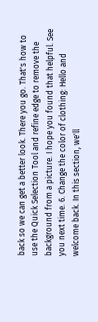back so we can get a better look. There you go. That's how to use the Quick Selection Tool and refine edge to remove the background from a picture. I hope you found that helpful. See you next time. 6. Change the color of clothing: Hello and welcome back. In this section, we'll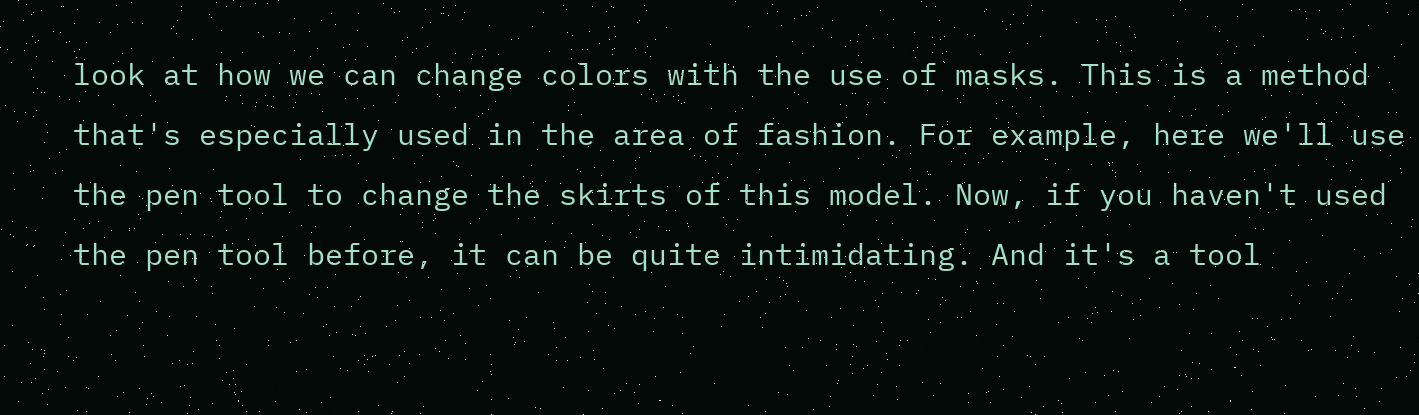look at how we can change colors with the use of masks. This is a method that's especially used in the area of fashion. For example, here we'll use the pen tool to change the skirts of this model. Now, if you haven't used the pen tool before, it can be quite intimidating. And it's a tool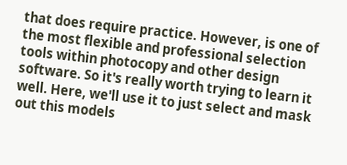that does require practice. However, is one of the most flexible and professional selection tools within photocopy and other design software. So it's really worth trying to learn it well. Here, we'll use it to just select and mask out this models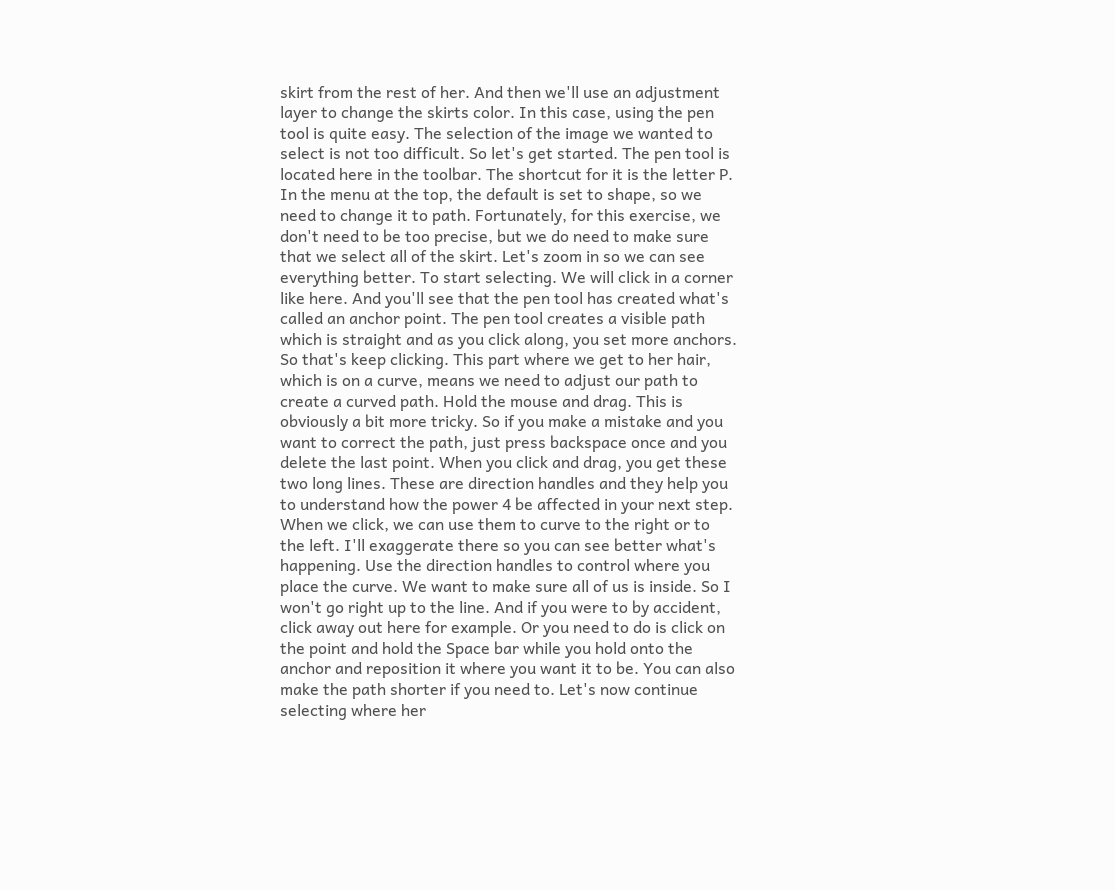skirt from the rest of her. And then we'll use an adjustment layer to change the skirts color. In this case, using the pen tool is quite easy. The selection of the image we wanted to select is not too difficult. So let's get started. The pen tool is located here in the toolbar. The shortcut for it is the letter P. In the menu at the top, the default is set to shape, so we need to change it to path. Fortunately, for this exercise, we don't need to be too precise, but we do need to make sure that we select all of the skirt. Let's zoom in so we can see everything better. To start selecting. We will click in a corner like here. And you'll see that the pen tool has created what's called an anchor point. The pen tool creates a visible path which is straight and as you click along, you set more anchors. So that's keep clicking. This part where we get to her hair, which is on a curve, means we need to adjust our path to create a curved path. Hold the mouse and drag. This is obviously a bit more tricky. So if you make a mistake and you want to correct the path, just press backspace once and you delete the last point. When you click and drag, you get these two long lines. These are direction handles and they help you to understand how the power 4 be affected in your next step. When we click, we can use them to curve to the right or to the left. I'll exaggerate there so you can see better what's happening. Use the direction handles to control where you place the curve. We want to make sure all of us is inside. So I won't go right up to the line. And if you were to by accident, click away out here for example. Or you need to do is click on the point and hold the Space bar while you hold onto the anchor and reposition it where you want it to be. You can also make the path shorter if you need to. Let's now continue selecting where her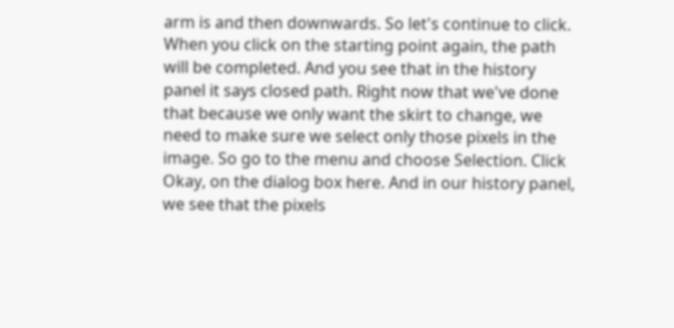arm is and then downwards. So let's continue to click. When you click on the starting point again, the path will be completed. And you see that in the history panel it says closed path. Right now that we've done that because we only want the skirt to change, we need to make sure we select only those pixels in the image. So go to the menu and choose Selection. Click Okay, on the dialog box here. And in our history panel, we see that the pixels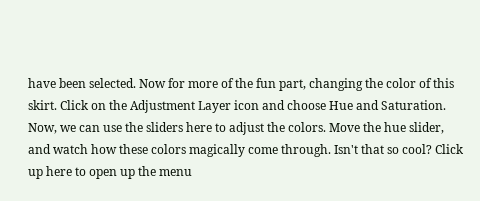have been selected. Now for more of the fun part, changing the color of this skirt. Click on the Adjustment Layer icon and choose Hue and Saturation. Now, we can use the sliders here to adjust the colors. Move the hue slider, and watch how these colors magically come through. Isn't that so cool? Click up here to open up the menu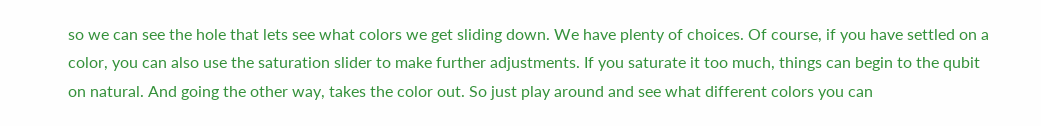so we can see the hole that lets see what colors we get sliding down. We have plenty of choices. Of course, if you have settled on a color, you can also use the saturation slider to make further adjustments. If you saturate it too much, things can begin to the qubit on natural. And going the other way, takes the color out. So just play around and see what different colors you can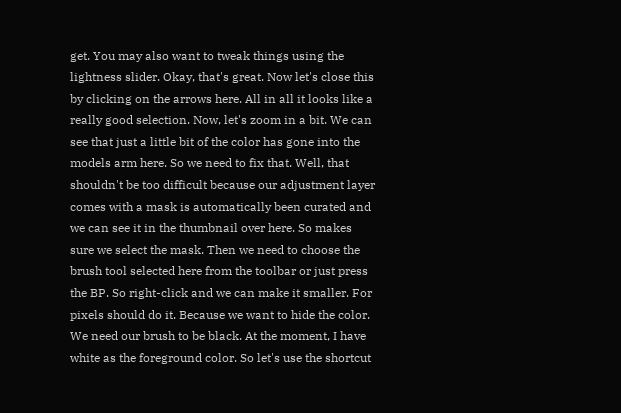get. You may also want to tweak things using the lightness slider. Okay, that's great. Now let's close this by clicking on the arrows here. All in all it looks like a really good selection. Now, let's zoom in a bit. We can see that just a little bit of the color has gone into the models arm here. So we need to fix that. Well, that shouldn't be too difficult because our adjustment layer comes with a mask is automatically been curated and we can see it in the thumbnail over here. So makes sure we select the mask. Then we need to choose the brush tool selected here from the toolbar or just press the BP. So right-click and we can make it smaller. For pixels should do it. Because we want to hide the color. We need our brush to be black. At the moment, I have white as the foreground color. So let's use the shortcut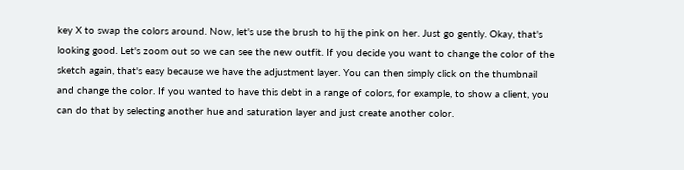key X to swap the colors around. Now, let's use the brush to hij the pink on her. Just go gently. Okay, that's looking good. Let's zoom out so we can see the new outfit. If you decide you want to change the color of the sketch again, that's easy because we have the adjustment layer. You can then simply click on the thumbnail and change the color. If you wanted to have this debt in a range of colors, for example, to show a client, you can do that by selecting another hue and saturation layer and just create another color.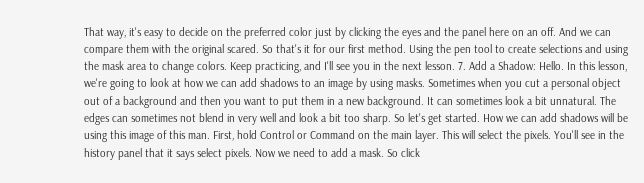That way, it's easy to decide on the preferred color just by clicking the eyes and the panel here on an off. And we can compare them with the original scared. So that's it for our first method. Using the pen tool to create selections and using the mask area to change colors. Keep practicing, and I'll see you in the next lesson. 7. Add a Shadow: Hello. In this lesson, we're going to look at how we can add shadows to an image by using masks. Sometimes when you cut a personal object out of a background and then you want to put them in a new background. It can sometimes look a bit unnatural. The edges can sometimes not blend in very well and look a bit too sharp. So let's get started. How we can add shadows will be using this image of this man. First, hold Control or Command on the main layer. This will select the pixels. You'll see in the history panel that it says select pixels. Now we need to add a mask. So click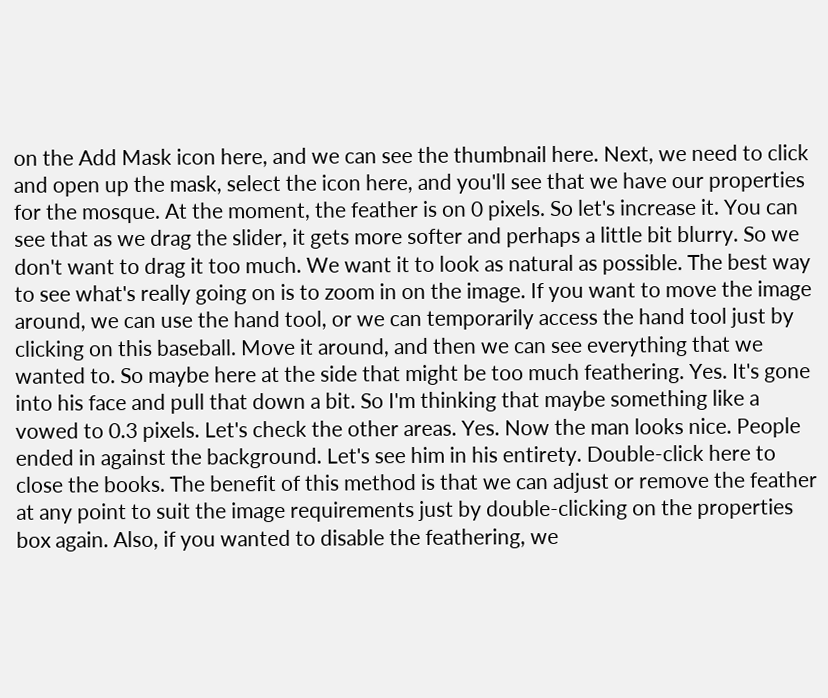on the Add Mask icon here, and we can see the thumbnail here. Next, we need to click and open up the mask, select the icon here, and you'll see that we have our properties for the mosque. At the moment, the feather is on 0 pixels. So let's increase it. You can see that as we drag the slider, it gets more softer and perhaps a little bit blurry. So we don't want to drag it too much. We want it to look as natural as possible. The best way to see what's really going on is to zoom in on the image. If you want to move the image around, we can use the hand tool, or we can temporarily access the hand tool just by clicking on this baseball. Move it around, and then we can see everything that we wanted to. So maybe here at the side that might be too much feathering. Yes. It's gone into his face and pull that down a bit. So I'm thinking that maybe something like a vowed to 0.3 pixels. Let's check the other areas. Yes. Now the man looks nice. People ended in against the background. Let's see him in his entirety. Double-click here to close the books. The benefit of this method is that we can adjust or remove the feather at any point to suit the image requirements just by double-clicking on the properties box again. Also, if you wanted to disable the feathering, we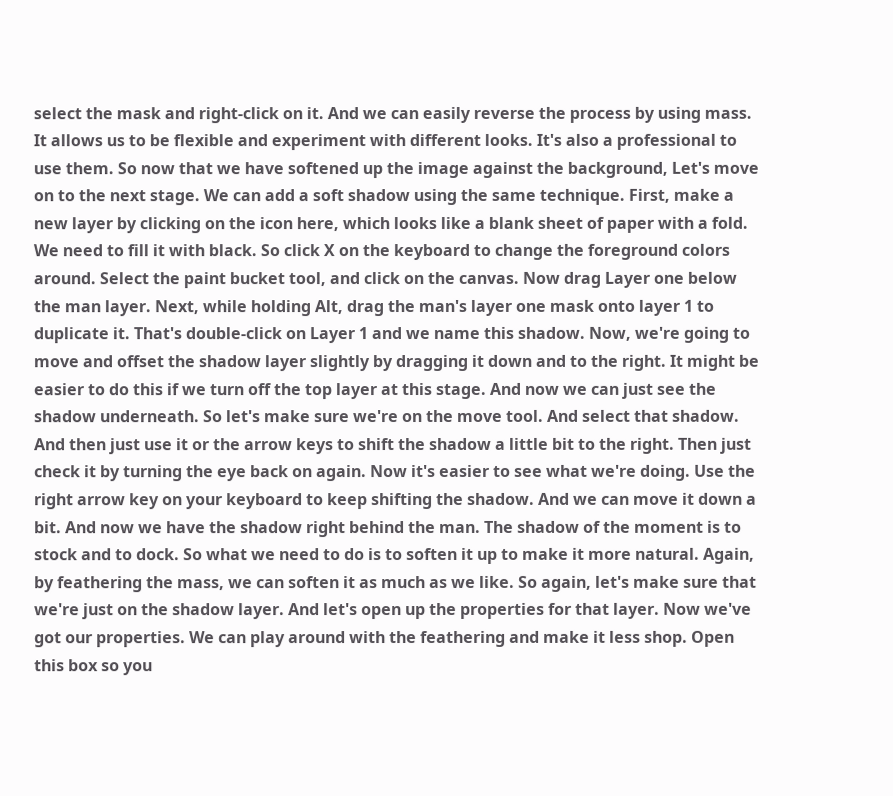select the mask and right-click on it. And we can easily reverse the process by using mass. It allows us to be flexible and experiment with different looks. It's also a professional to use them. So now that we have softened up the image against the background, Let's move on to the next stage. We can add a soft shadow using the same technique. First, make a new layer by clicking on the icon here, which looks like a blank sheet of paper with a fold. We need to fill it with black. So click X on the keyboard to change the foreground colors around. Select the paint bucket tool, and click on the canvas. Now drag Layer one below the man layer. Next, while holding Alt, drag the man's layer one mask onto layer 1 to duplicate it. That's double-click on Layer 1 and we name this shadow. Now, we're going to move and offset the shadow layer slightly by dragging it down and to the right. It might be easier to do this if we turn off the top layer at this stage. And now we can just see the shadow underneath. So let's make sure we're on the move tool. And select that shadow. And then just use it or the arrow keys to shift the shadow a little bit to the right. Then just check it by turning the eye back on again. Now it's easier to see what we're doing. Use the right arrow key on your keyboard to keep shifting the shadow. And we can move it down a bit. And now we have the shadow right behind the man. The shadow of the moment is to stock and to dock. So what we need to do is to soften it up to make it more natural. Again, by feathering the mass, we can soften it as much as we like. So again, let's make sure that we're just on the shadow layer. And let's open up the properties for that layer. Now we've got our properties. We can play around with the feathering and make it less shop. Open this box so you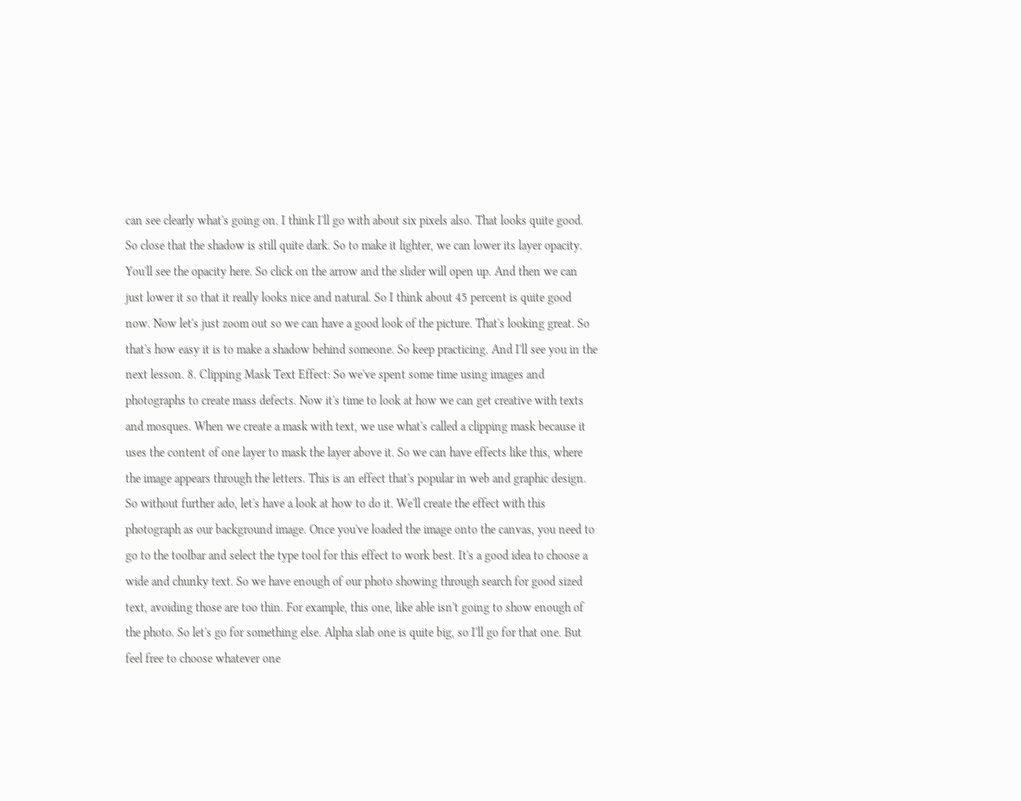can see clearly what's going on. I think I'll go with about six pixels also. That looks quite good. So close that the shadow is still quite dark. So to make it lighter, we can lower its layer opacity. You'll see the opacity here. So click on the arrow and the slider will open up. And then we can just lower it so that it really looks nice and natural. So I think about 45 percent is quite good now. Now let's just zoom out so we can have a good look of the picture. That's looking great. So that's how easy it is to make a shadow behind someone. So keep practicing. And I'll see you in the next lesson. 8. Clipping Mask Text Effect: So we've spent some time using images and photographs to create mass defects. Now it's time to look at how we can get creative with texts and mosques. When we create a mask with text, we use what's called a clipping mask because it uses the content of one layer to mask the layer above it. So we can have effects like this, where the image appears through the letters. This is an effect that's popular in web and graphic design. So without further ado, let's have a look at how to do it. We'll create the effect with this photograph as our background image. Once you've loaded the image onto the canvas, you need to go to the toolbar and select the type tool for this effect to work best. It's a good idea to choose a wide and chunky text. So we have enough of our photo showing through search for good sized text, avoiding those are too thin. For example, this one, like able isn't going to show enough of the photo. So let's go for something else. Alpha slab one is quite big, so I'll go for that one. But feel free to choose whatever one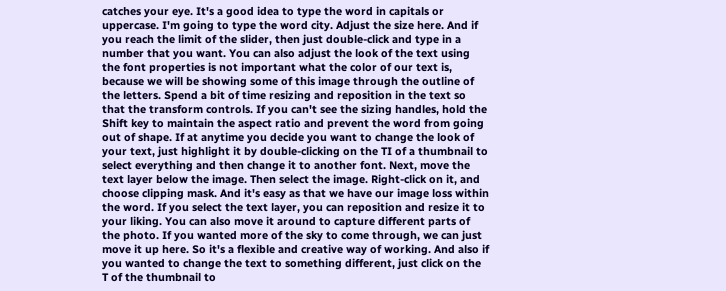catches your eye. It's a good idea to type the word in capitals or uppercase. I'm going to type the word city. Adjust the size here. And if you reach the limit of the slider, then just double-click and type in a number that you want. You can also adjust the look of the text using the font properties is not important what the color of our text is, because we will be showing some of this image through the outline of the letters. Spend a bit of time resizing and reposition in the text so that the transform controls. If you can't see the sizing handles, hold the Shift key to maintain the aspect ratio and prevent the word from going out of shape. If at anytime you decide you want to change the look of your text, just highlight it by double-clicking on the TI of a thumbnail to select everything and then change it to another font. Next, move the text layer below the image. Then select the image. Right-click on it, and choose clipping mask. And it's easy as that we have our image loss within the word. If you select the text layer, you can reposition and resize it to your liking. You can also move it around to capture different parts of the photo. If you wanted more of the sky to come through, we can just move it up here. So it's a flexible and creative way of working. And also if you wanted to change the text to something different, just click on the T of the thumbnail to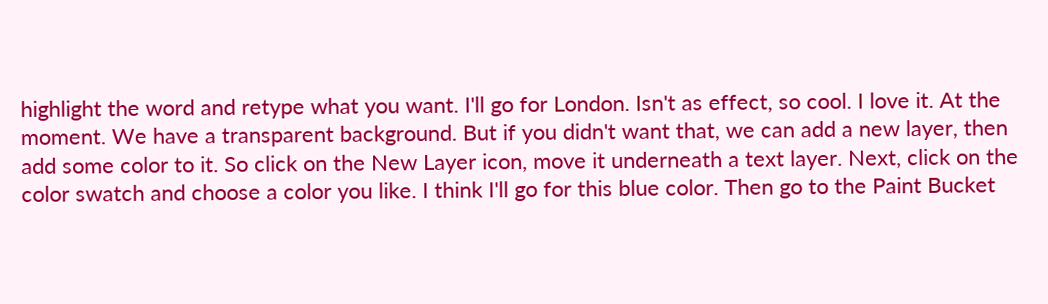highlight the word and retype what you want. I'll go for London. Isn't as effect, so cool. I love it. At the moment. We have a transparent background. But if you didn't want that, we can add a new layer, then add some color to it. So click on the New Layer icon, move it underneath a text layer. Next, click on the color swatch and choose a color you like. I think I'll go for this blue color. Then go to the Paint Bucket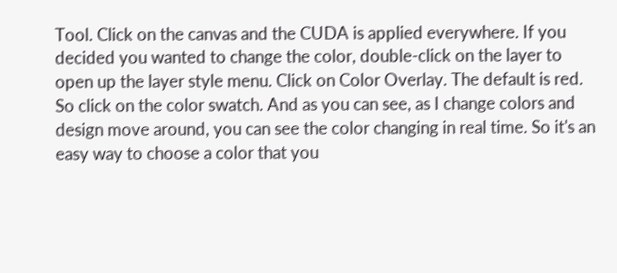Tool. Click on the canvas and the CUDA is applied everywhere. If you decided you wanted to change the color, double-click on the layer to open up the layer style menu. Click on Color Overlay. The default is red. So click on the color swatch. And as you can see, as I change colors and design move around, you can see the color changing in real time. So it's an easy way to choose a color that you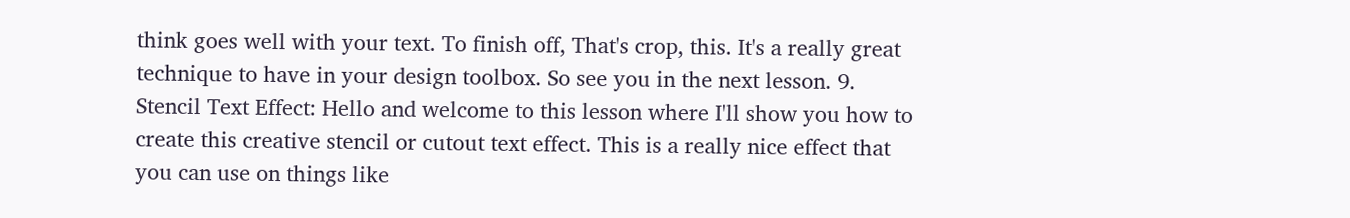think goes well with your text. To finish off, That's crop, this. It's a really great technique to have in your design toolbox. So see you in the next lesson. 9. Stencil Text Effect: Hello and welcome to this lesson where I'll show you how to create this creative stencil or cutout text effect. This is a really nice effect that you can use on things like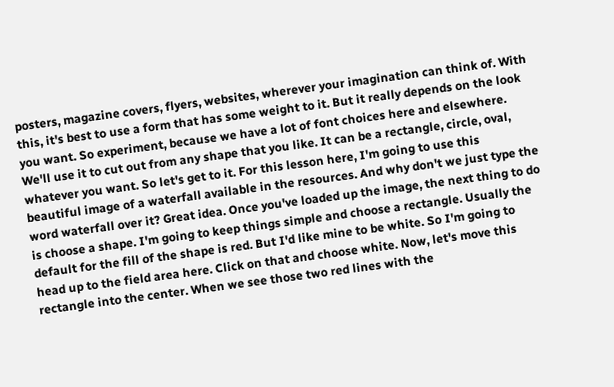posters, magazine covers, flyers, websites, wherever your imagination can think of. With this, it's best to use a form that has some weight to it. But it really depends on the look you want. So experiment, because we have a lot of font choices here and elsewhere. We'll use it to cut out from any shape that you like. It can be a rectangle, circle, oval, whatever you want. So let's get to it. For this lesson here, I'm going to use this beautiful image of a waterfall available in the resources. And why don't we just type the word waterfall over it? Great idea. Once you've loaded up the image, the next thing to do is choose a shape. I'm going to keep things simple and choose a rectangle. Usually the default for the fill of the shape is red. But I'd like mine to be white. So I'm going to head up to the field area here. Click on that and choose white. Now, let's move this rectangle into the center. When we see those two red lines with the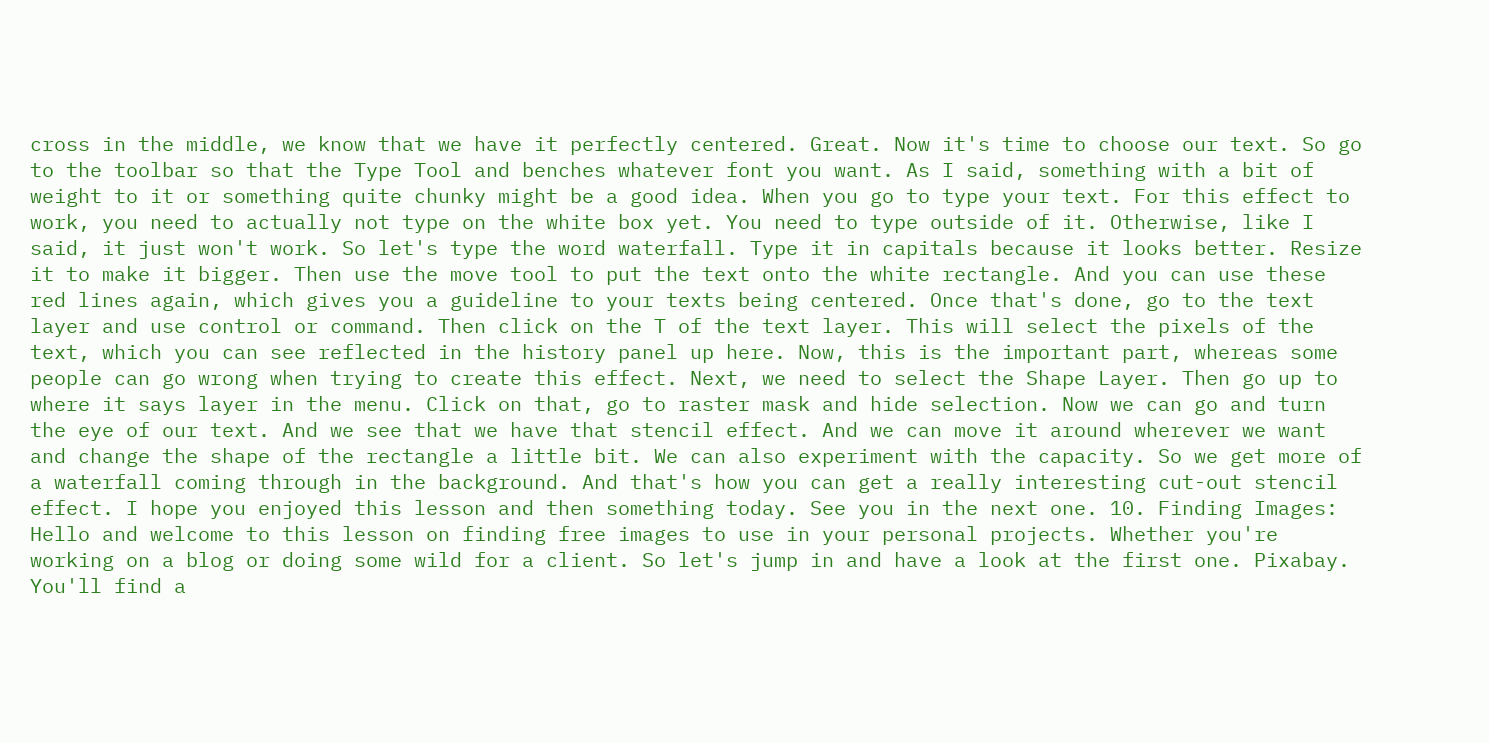cross in the middle, we know that we have it perfectly centered. Great. Now it's time to choose our text. So go to the toolbar so that the Type Tool and benches whatever font you want. As I said, something with a bit of weight to it or something quite chunky might be a good idea. When you go to type your text. For this effect to work, you need to actually not type on the white box yet. You need to type outside of it. Otherwise, like I said, it just won't work. So let's type the word waterfall. Type it in capitals because it looks better. Resize it to make it bigger. Then use the move tool to put the text onto the white rectangle. And you can use these red lines again, which gives you a guideline to your texts being centered. Once that's done, go to the text layer and use control or command. Then click on the T of the text layer. This will select the pixels of the text, which you can see reflected in the history panel up here. Now, this is the important part, whereas some people can go wrong when trying to create this effect. Next, we need to select the Shape Layer. Then go up to where it says layer in the menu. Click on that, go to raster mask and hide selection. Now we can go and turn the eye of our text. And we see that we have that stencil effect. And we can move it around wherever we want and change the shape of the rectangle a little bit. We can also experiment with the capacity. So we get more of a waterfall coming through in the background. And that's how you can get a really interesting cut-out stencil effect. I hope you enjoyed this lesson and then something today. See you in the next one. 10. Finding Images: Hello and welcome to this lesson on finding free images to use in your personal projects. Whether you're working on a blog or doing some wild for a client. So let's jump in and have a look at the first one. Pixabay. You'll find a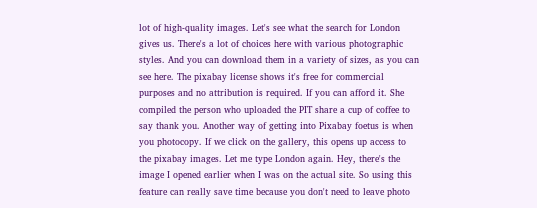lot of high-quality images. Let's see what the search for London gives us. There's a lot of choices here with various photographic styles. And you can download them in a variety of sizes, as you can see here. The pixabay license shows it's free for commercial purposes and no attribution is required. If you can afford it. She compiled the person who uploaded the PIT share a cup of coffee to say thank you. Another way of getting into Pixabay foetus is when you photocopy. If we click on the gallery, this opens up access to the pixabay images. Let me type London again. Hey, there's the image I opened earlier when I was on the actual site. So using this feature can really save time because you don't need to leave photo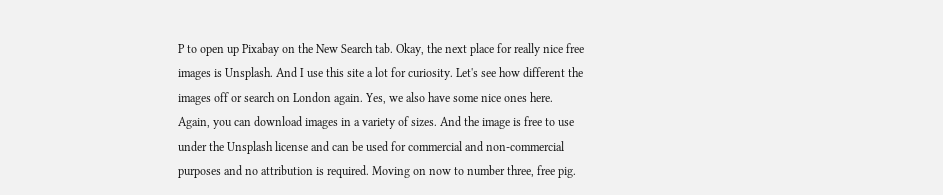P to open up Pixabay on the New Search tab. Okay, the next place for really nice free images is Unsplash. And I use this site a lot for curiosity. Let's see how different the images off or search on London again. Yes, we also have some nice ones here. Again, you can download images in a variety of sizes. And the image is free to use under the Unsplash license and can be used for commercial and non-commercial purposes and no attribution is required. Moving on now to number three, free pig.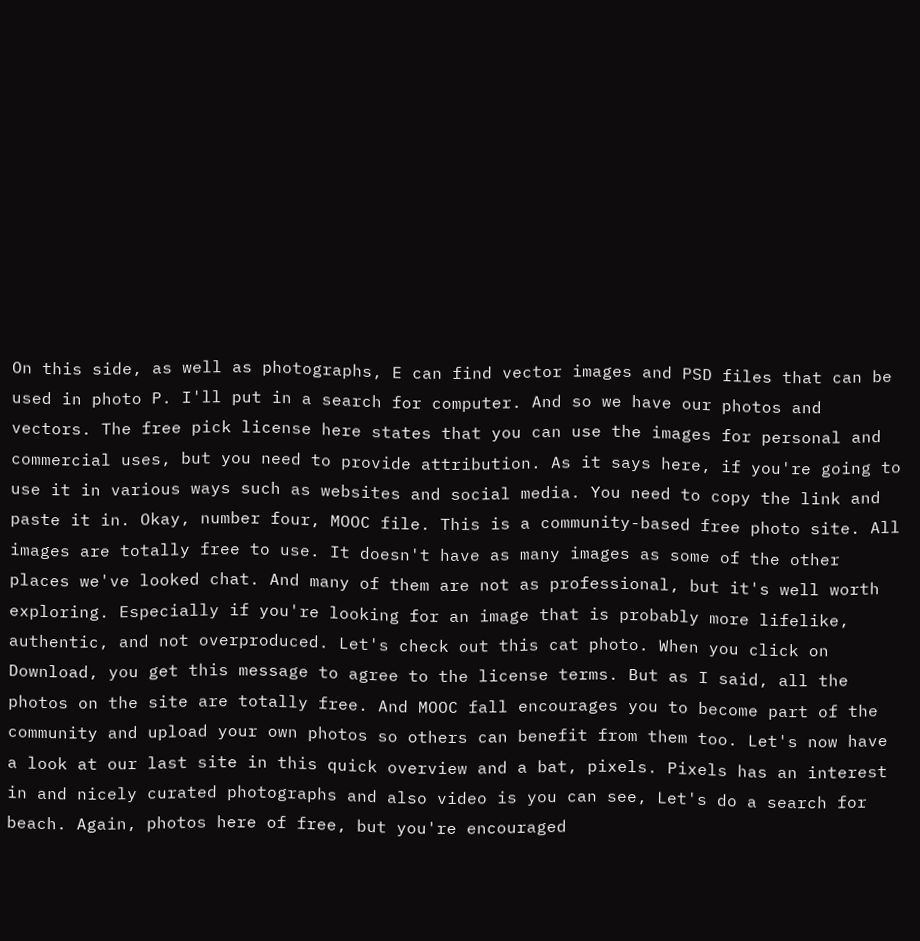On this side, as well as photographs, E can find vector images and PSD files that can be used in photo P. I'll put in a search for computer. And so we have our photos and vectors. The free pick license here states that you can use the images for personal and commercial uses, but you need to provide attribution. As it says here, if you're going to use it in various ways such as websites and social media. You need to copy the link and paste it in. Okay, number four, MOOC file. This is a community-based free photo site. All images are totally free to use. It doesn't have as many images as some of the other places we've looked chat. And many of them are not as professional, but it's well worth exploring. Especially if you're looking for an image that is probably more lifelike, authentic, and not overproduced. Let's check out this cat photo. When you click on Download, you get this message to agree to the license terms. But as I said, all the photos on the site are totally free. And MOOC fall encourages you to become part of the community and upload your own photos so others can benefit from them too. Let's now have a look at our last site in this quick overview and a bat, pixels. Pixels has an interest in and nicely curated photographs and also video is you can see, Let's do a search for beach. Again, photos here of free, but you're encouraged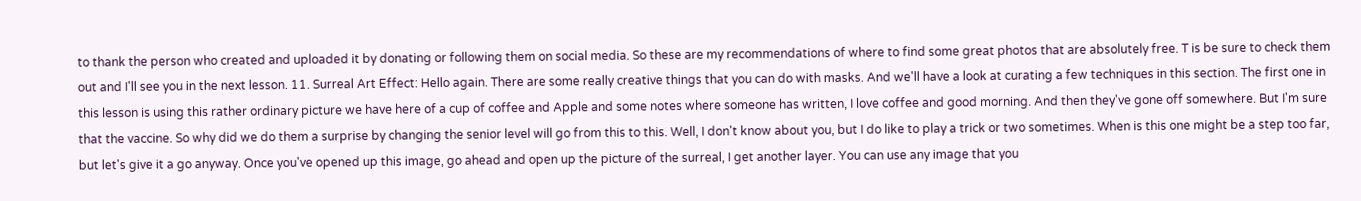to thank the person who created and uploaded it by donating or following them on social media. So these are my recommendations of where to find some great photos that are absolutely free. T is be sure to check them out and I'll see you in the next lesson. 11. Surreal Art Effect: Hello again. There are some really creative things that you can do with masks. And we'll have a look at curating a few techniques in this section. The first one in this lesson is using this rather ordinary picture we have here of a cup of coffee and Apple and some notes where someone has written, I love coffee and good morning. And then they've gone off somewhere. But I'm sure that the vaccine. So why did we do them a surprise by changing the senior level will go from this to this. Well, I don't know about you, but I do like to play a trick or two sometimes. When is this one might be a step too far, but let's give it a go anyway. Once you've opened up this image, go ahead and open up the picture of the surreal, I get another layer. You can use any image that you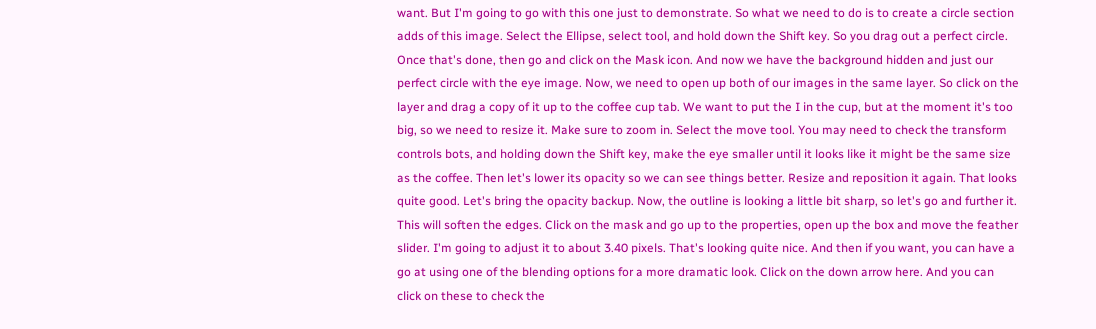want. But I'm going to go with this one just to demonstrate. So what we need to do is to create a circle section adds of this image. Select the Ellipse, select tool, and hold down the Shift key. So you drag out a perfect circle. Once that's done, then go and click on the Mask icon. And now we have the background hidden and just our perfect circle with the eye image. Now, we need to open up both of our images in the same layer. So click on the layer and drag a copy of it up to the coffee cup tab. We want to put the I in the cup, but at the moment it's too big, so we need to resize it. Make sure to zoom in. Select the move tool. You may need to check the transform controls bots, and holding down the Shift key, make the eye smaller until it looks like it might be the same size as the coffee. Then let's lower its opacity so we can see things better. Resize and reposition it again. That looks quite good. Let's bring the opacity backup. Now, the outline is looking a little bit sharp, so let's go and further it. This will soften the edges. Click on the mask and go up to the properties, open up the box and move the feather slider. I'm going to adjust it to about 3.40 pixels. That's looking quite nice. And then if you want, you can have a go at using one of the blending options for a more dramatic look. Click on the down arrow here. And you can click on these to check the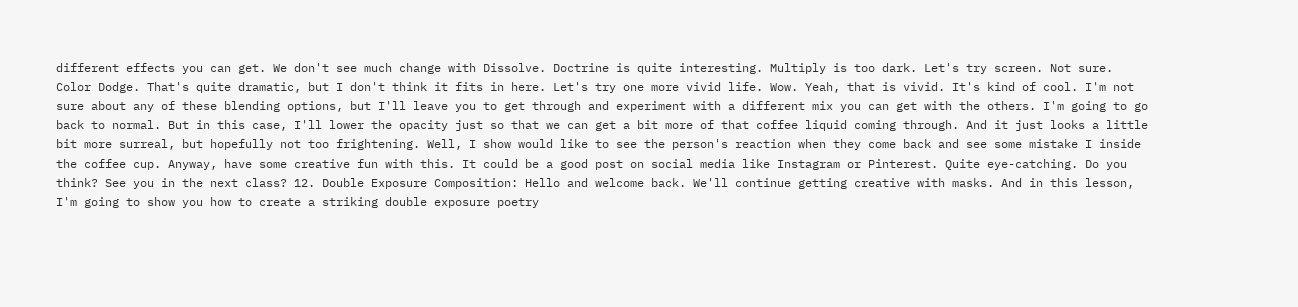different effects you can get. We don't see much change with Dissolve. Doctrine is quite interesting. Multiply is too dark. Let's try screen. Not sure. Color Dodge. That's quite dramatic, but I don't think it fits in here. Let's try one more vivid life. Wow. Yeah, that is vivid. It's kind of cool. I'm not sure about any of these blending options, but I'll leave you to get through and experiment with a different mix you can get with the others. I'm going to go back to normal. But in this case, I'll lower the opacity just so that we can get a bit more of that coffee liquid coming through. And it just looks a little bit more surreal, but hopefully not too frightening. Well, I show would like to see the person's reaction when they come back and see some mistake I inside the coffee cup. Anyway, have some creative fun with this. It could be a good post on social media like Instagram or Pinterest. Quite eye-catching. Do you think? See you in the next class? 12. Double Exposure Composition: Hello and welcome back. We'll continue getting creative with masks. And in this lesson, I'm going to show you how to create a striking double exposure poetry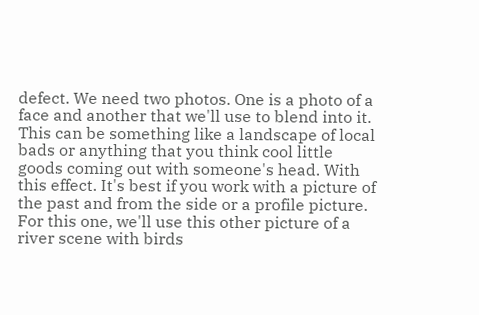defect. We need two photos. One is a photo of a face and another that we'll use to blend into it. This can be something like a landscape of local bads or anything that you think cool little goods coming out with someone's head. With this effect. It's best if you work with a picture of the past and from the side or a profile picture. For this one, we'll use this other picture of a river scene with birds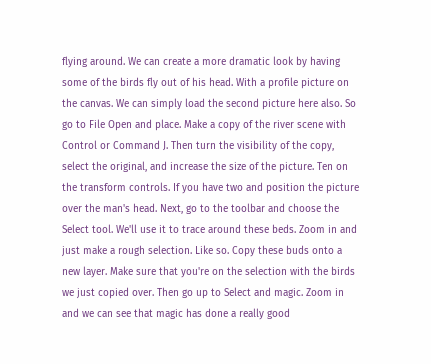flying around. We can create a more dramatic look by having some of the birds fly out of his head. With a profile picture on the canvas. We can simply load the second picture here also. So go to File Open and place. Make a copy of the river scene with Control or Command J. Then turn the visibility of the copy, select the original, and increase the size of the picture. Ten on the transform controls. If you have two and position the picture over the man's head. Next, go to the toolbar and choose the Select tool. We'll use it to trace around these beds. Zoom in and just make a rough selection. Like so. Copy these buds onto a new layer. Make sure that you're on the selection with the birds we just copied over. Then go up to Select and magic. Zoom in and we can see that magic has done a really good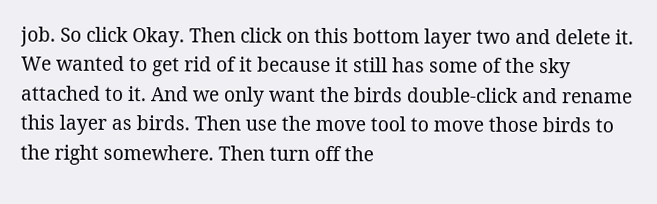job. So click Okay. Then click on this bottom layer two and delete it. We wanted to get rid of it because it still has some of the sky attached to it. And we only want the birds double-click and rename this layer as birds. Then use the move tool to move those birds to the right somewhere. Then turn off the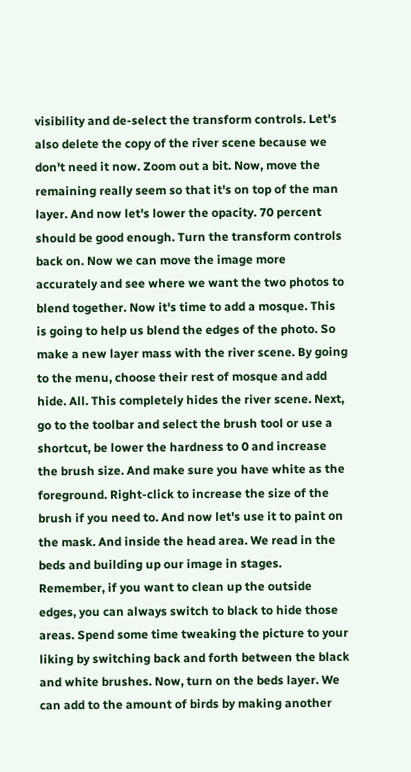visibility and de-select the transform controls. Let's also delete the copy of the river scene because we don't need it now. Zoom out a bit. Now, move the remaining really seem so that it's on top of the man layer. And now let's lower the opacity. 70 percent should be good enough. Turn the transform controls back on. Now we can move the image more accurately and see where we want the two photos to blend together. Now it's time to add a mosque. This is going to help us blend the edges of the photo. So make a new layer mass with the river scene. By going to the menu, choose their rest of mosque and add hide. All. This completely hides the river scene. Next, go to the toolbar and select the brush tool or use a shortcut, be lower the hardness to 0 and increase the brush size. And make sure you have white as the foreground. Right-click to increase the size of the brush if you need to. And now let's use it to paint on the mask. And inside the head area. We read in the beds and building up our image in stages. Remember, if you want to clean up the outside edges, you can always switch to black to hide those areas. Spend some time tweaking the picture to your liking by switching back and forth between the black and white brushes. Now, turn on the beds layer. We can add to the amount of birds by making another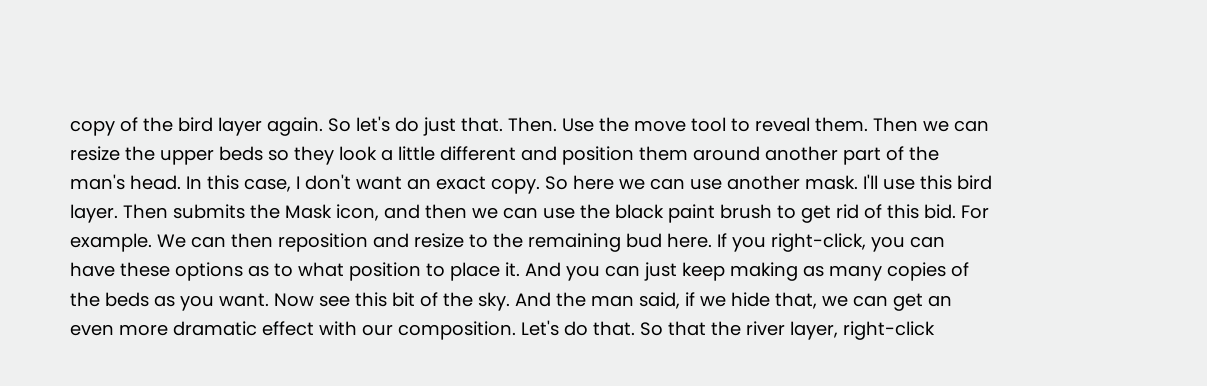copy of the bird layer again. So let's do just that. Then. Use the move tool to reveal them. Then we can resize the upper beds so they look a little different and position them around another part of the man's head. In this case, I don't want an exact copy. So here we can use another mask. I'll use this bird layer. Then submits the Mask icon, and then we can use the black paint brush to get rid of this bid. For example. We can then reposition and resize to the remaining bud here. If you right-click, you can have these options as to what position to place it. And you can just keep making as many copies of the beds as you want. Now see this bit of the sky. And the man said, if we hide that, we can get an even more dramatic effect with our composition. Let's do that. So that the river layer, right-click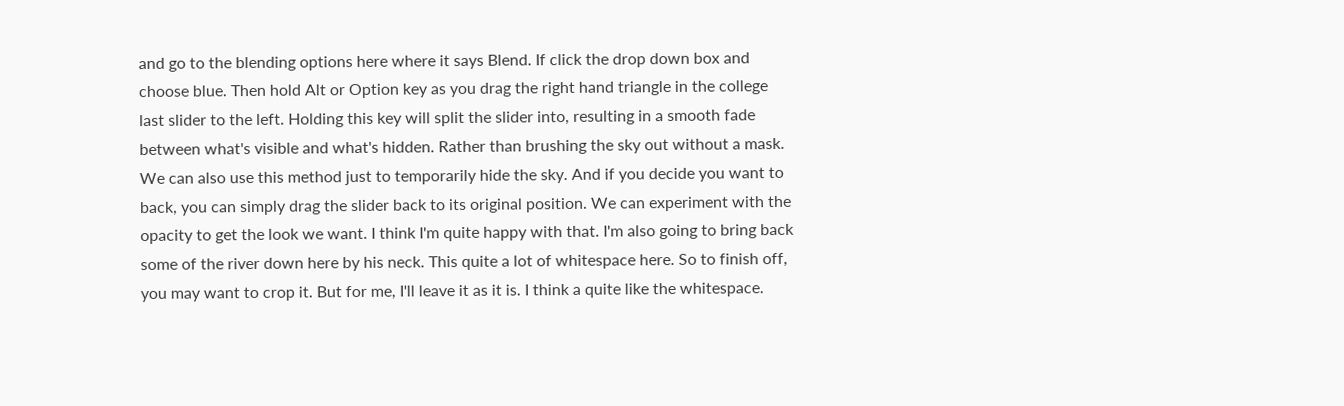and go to the blending options here where it says Blend. If click the drop down box and choose blue. Then hold Alt or Option key as you drag the right hand triangle in the college last slider to the left. Holding this key will split the slider into, resulting in a smooth fade between what's visible and what's hidden. Rather than brushing the sky out without a mask. We can also use this method just to temporarily hide the sky. And if you decide you want to back, you can simply drag the slider back to its original position. We can experiment with the opacity to get the look we want. I think I'm quite happy with that. I'm also going to bring back some of the river down here by his neck. This quite a lot of whitespace here. So to finish off, you may want to crop it. But for me, I'll leave it as it is. I think a quite like the whitespace.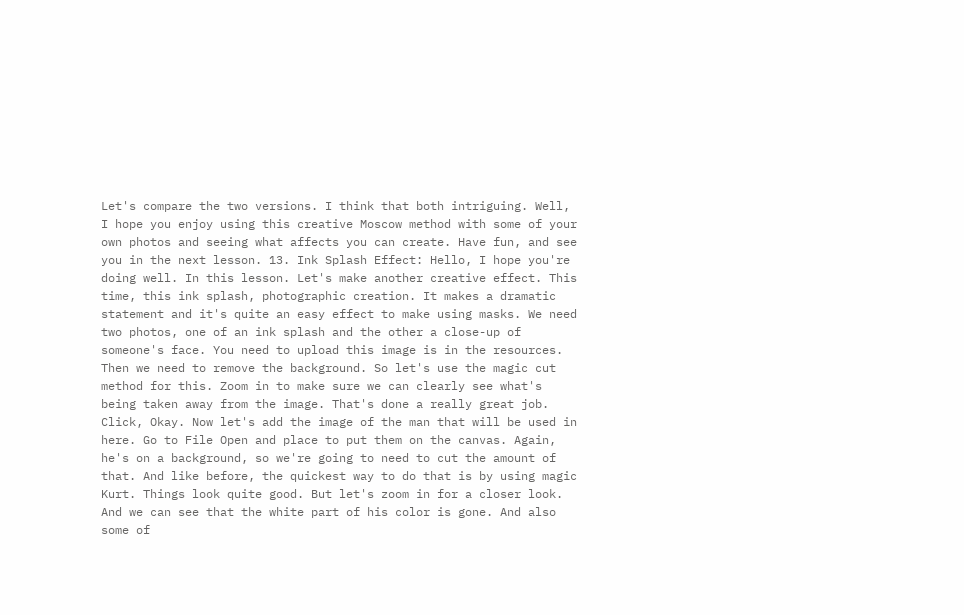Let's compare the two versions. I think that both intriguing. Well, I hope you enjoy using this creative Moscow method with some of your own photos and seeing what affects you can create. Have fun, and see you in the next lesson. 13. Ink Splash Effect: Hello, I hope you're doing well. In this lesson. Let's make another creative effect. This time, this ink splash, photographic creation. It makes a dramatic statement and it's quite an easy effect to make using masks. We need two photos, one of an ink splash and the other a close-up of someone's face. You need to upload this image is in the resources. Then we need to remove the background. So let's use the magic cut method for this. Zoom in to make sure we can clearly see what's being taken away from the image. That's done a really great job. Click, Okay. Now let's add the image of the man that will be used in here. Go to File Open and place to put them on the canvas. Again, he's on a background, so we're going to need to cut the amount of that. And like before, the quickest way to do that is by using magic Kurt. Things look quite good. But let's zoom in for a closer look. And we can see that the white part of his color is gone. And also some of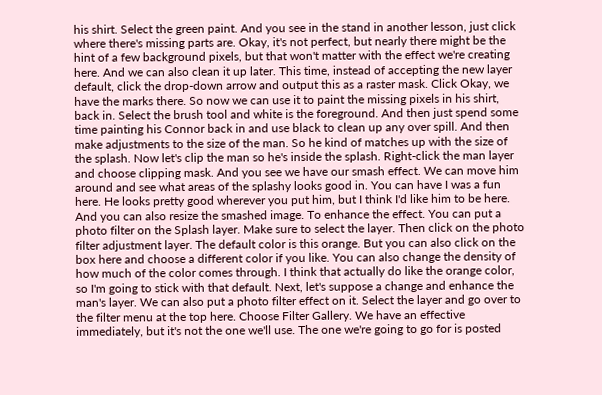his shirt. Select the green paint. And you see in the stand in another lesson, just click where there's missing parts are. Okay, it's not perfect, but nearly there might be the hint of a few background pixels, but that won't matter with the effect we're creating here. And we can also clean it up later. This time, instead of accepting the new layer default, click the drop-down arrow and output this as a raster mask. Click Okay, we have the marks there. So now we can use it to paint the missing pixels in his shirt, back in. Select the brush tool and white is the foreground. And then just spend some time painting his Connor back in and use black to clean up any over spill. And then make adjustments to the size of the man. So he kind of matches up with the size of the splash. Now let's clip the man so he's inside the splash. Right-click the man layer and choose clipping mask. And you see we have our smash effect. We can move him around and see what areas of the splashy looks good in. You can have I was a fun here. He looks pretty good wherever you put him, but I think I'd like him to be here. And you can also resize the smashed image. To enhance the effect. You can put a photo filter on the Splash layer. Make sure to select the layer. Then click on the photo filter adjustment layer. The default color is this orange. But you can also click on the box here and choose a different color if you like. You can also change the density of how much of the color comes through. I think that actually do like the orange color, so I'm going to stick with that default. Next, let's suppose a change and enhance the man's layer. We can also put a photo filter effect on it. Select the layer and go over to the filter menu at the top here. Choose Filter Gallery. We have an effective immediately, but it's not the one we'll use. The one we're going to go for is posted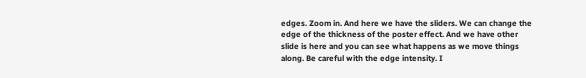edges. Zoom in. And here we have the sliders. We can change the edge of the thickness of the poster effect. And we have other slide is here and you can see what happens as we move things along. Be careful with the edge intensity. I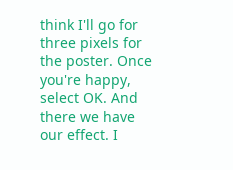think I'll go for three pixels for the poster. Once you're happy, select OK. And there we have our effect. I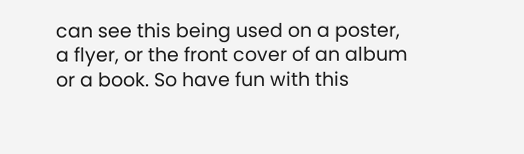can see this being used on a poster, a flyer, or the front cover of an album or a book. So have fun with this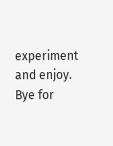experiment and enjoy. Bye for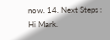now. 14. Next Steps : Hi Mark.